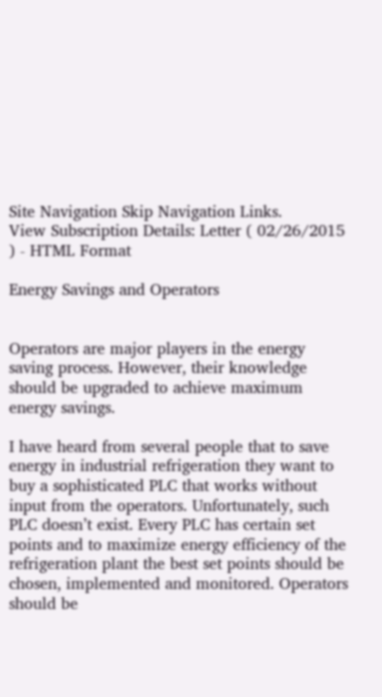Site Navigation Skip Navigation Links.
View Subscription Details: Letter ( 02/26/2015 ) - HTML Format

Energy Savings and Operators


Operators are major players in the energy saving process. However, their knowledge should be upgraded to achieve maximum energy savings.

I have heard from several people that to save energy in industrial refrigeration they want to buy a sophisticated PLC that works without input from the operators. Unfortunately, such PLC doesn’t exist. Every PLC has certain set points and to maximize energy efficiency of the refrigeration plant the best set points should be chosen, implemented and monitored. Operators should be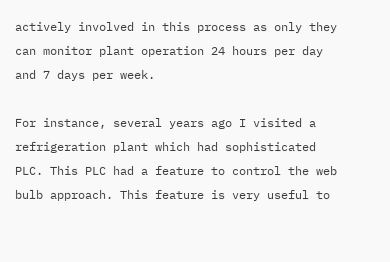actively involved in this process as only they can monitor plant operation 24 hours per day and 7 days per week.

For instance, several years ago I visited a refrigeration plant which had sophisticated PLC. This PLC had a feature to control the web bulb approach. This feature is very useful to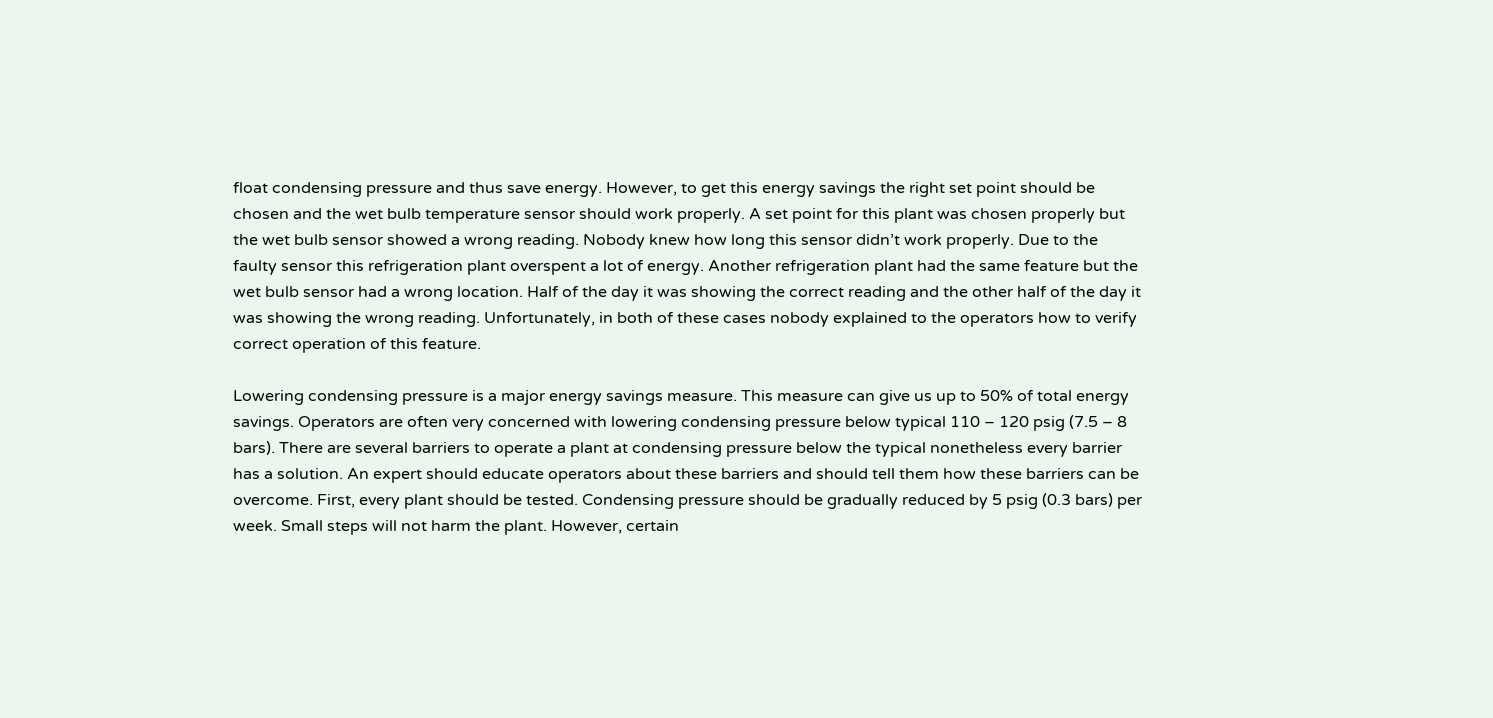float condensing pressure and thus save energy. However, to get this energy savings the right set point should be chosen and the wet bulb temperature sensor should work properly. A set point for this plant was chosen properly but the wet bulb sensor showed a wrong reading. Nobody knew how long this sensor didn’t work properly. Due to the faulty sensor this refrigeration plant overspent a lot of energy. Another refrigeration plant had the same feature but the wet bulb sensor had a wrong location. Half of the day it was showing the correct reading and the other half of the day it was showing the wrong reading. Unfortunately, in both of these cases nobody explained to the operators how to verify correct operation of this feature.

Lowering condensing pressure is a major energy savings measure. This measure can give us up to 50% of total energy savings. Operators are often very concerned with lowering condensing pressure below typical 110 – 120 psig (7.5 – 8 bars). There are several barriers to operate a plant at condensing pressure below the typical nonetheless every barrier has a solution. An expert should educate operators about these barriers and should tell them how these barriers can be overcome. First, every plant should be tested. Condensing pressure should be gradually reduced by 5 psig (0.3 bars) per week. Small steps will not harm the plant. However, certain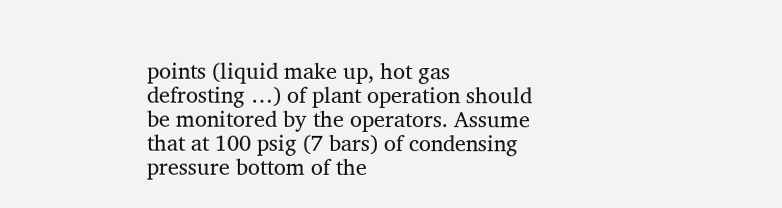points (liquid make up, hot gas defrosting …) of plant operation should be monitored by the operators. Assume that at 100 psig (7 bars) of condensing pressure bottom of the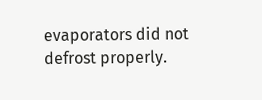evaporators did not defrost properly.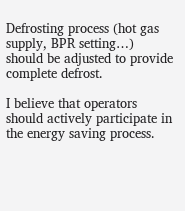Defrosting process (hot gas supply, BPR setting…) should be adjusted to provide complete defrost.

I believe that operators should actively participate in the energy saving process.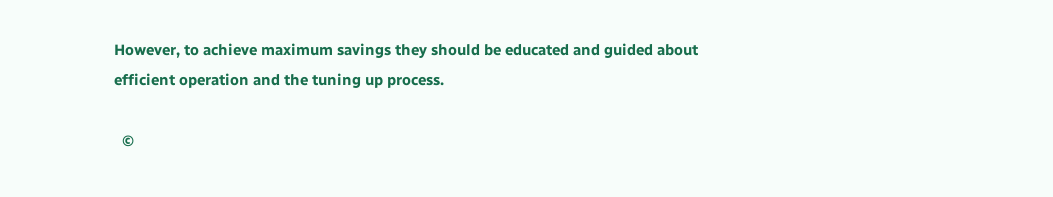However, to achieve maximum savings they should be educated and guided about efficient operation and the tuning up process.

  ©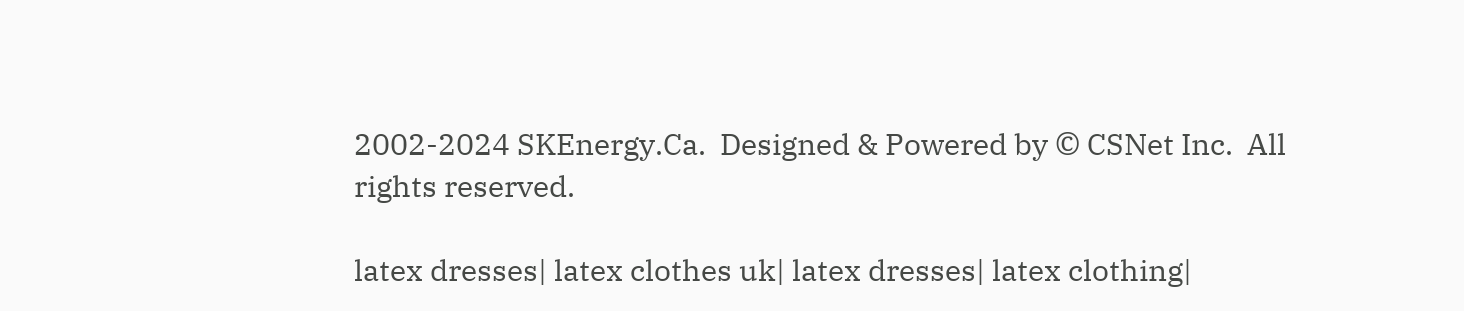2002-2024 SKEnergy.Ca.  Designed & Powered by © CSNet Inc.  All rights reserved.

latex dresses| latex clothes uk| latex dresses| latex clothing|